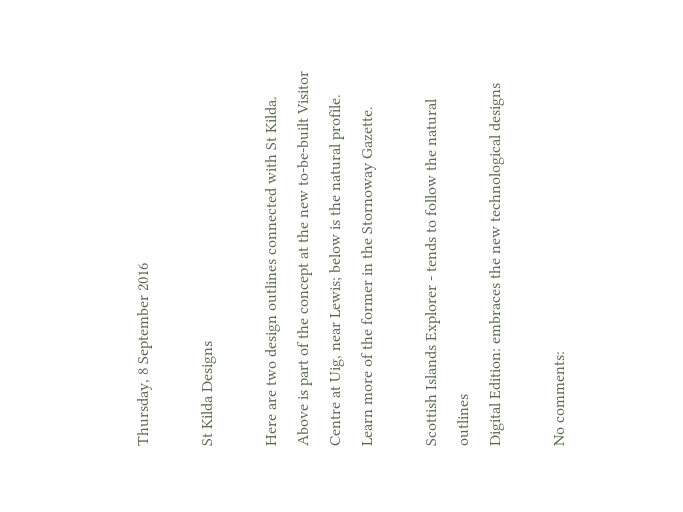Thursday, 8 September 2016

St Kilda Designs

Here are two design outlines connected with St Kilda. Above is part of the concept at the new to-be-built Visitor Centre at Uig, near Lewis; below is the natural profile. Learn more of the former in the Stornoway Gazette.

Scottish Islands Explorer - tends to follow the natural outlines
Digital Edition: embraces the new technological designs

No comments: